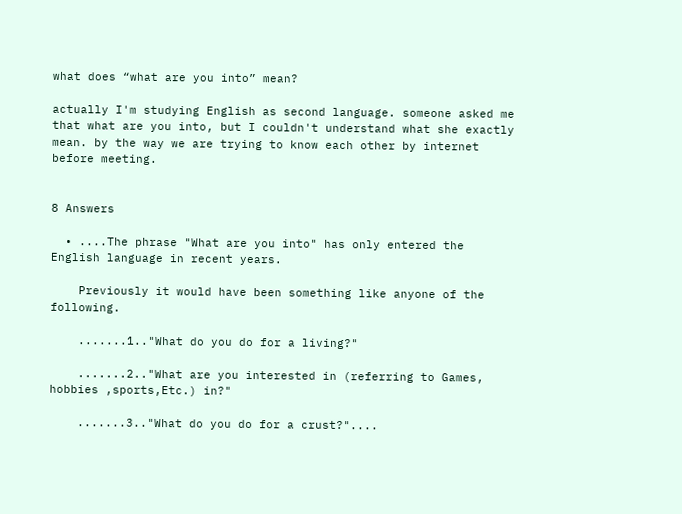what does “what are you into” mean?

actually I'm studying English as second language. someone asked me that what are you into, but I couldn't understand what she exactly mean. by the way we are trying to know each other by internet before meeting.


8 Answers

  • ....The phrase "What are you into" has only entered the English language in recent years.

    Previously it would have been something like anyone of the following.

    .......1.."What do you do for a living?"

    .......2.."What are you interested in (referring to Games, hobbies ,sports,Etc.) in?"

    .......3.."What do you do for a crust?"....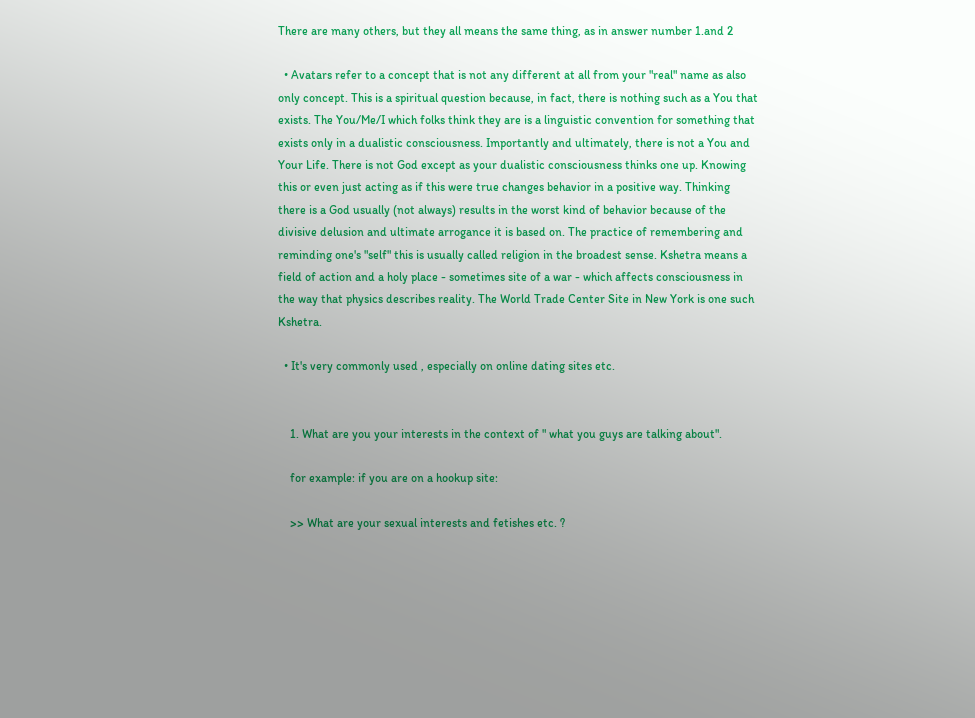There are many others, but they all means the same thing, as in answer number 1.and 2

  • Avatars refer to a concept that is not any different at all from your "real" name as also only concept. This is a spiritual question because, in fact, there is nothing such as a You that exists. The You/Me/I which folks think they are is a linguistic convention for something that exists only in a dualistic consciousness. Importantly and ultimately, there is not a You and Your Life. There is not God except as your dualistic consciousness thinks one up. Knowing this or even just acting as if this were true changes behavior in a positive way. Thinking there is a God usually (not always) results in the worst kind of behavior because of the divisive delusion and ultimate arrogance it is based on. The practice of remembering and reminding one's "self" this is usually called religion in the broadest sense. Kshetra means a field of action and a holy place - sometimes site of a war - which affects consciousness in the way that physics describes reality. The World Trade Center Site in New York is one such Kshetra.

  • It's very commonly used , especially on online dating sites etc.


    1. What are you your interests in the context of " what you guys are talking about".

    for example: if you are on a hookup site:

    >> What are your sexual interests and fetishes etc. ?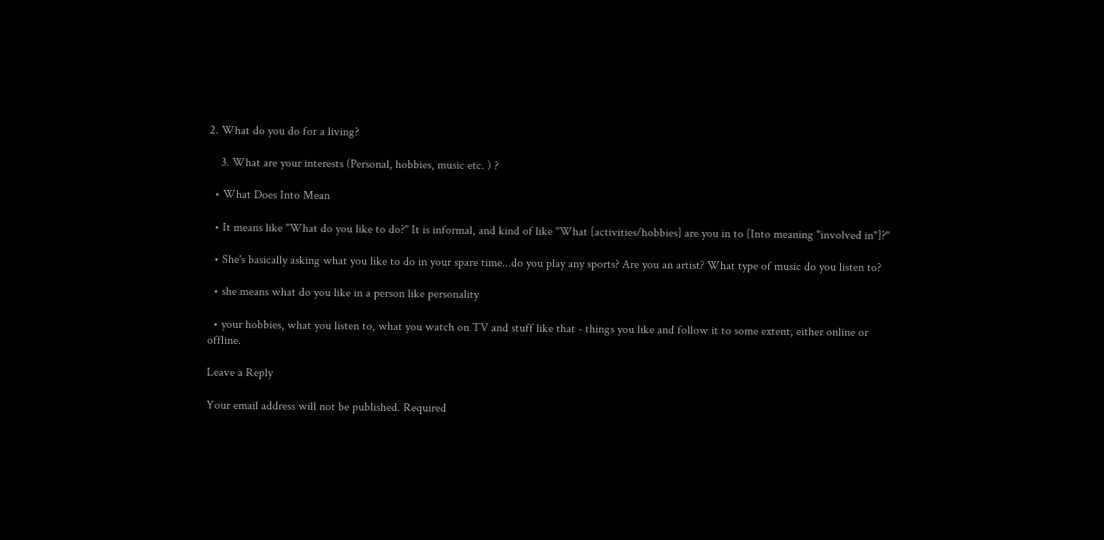2. What do you do for a living?

    3. What are your interests (Personal, hobbies, music etc. ) ?

  • What Does Into Mean

  • It means like "What do you like to do?" It is informal, and kind of like "What [activities/hobbies] are you in to [Into meaning "involved in"]?"

  • She's basically asking what you like to do in your spare time...do you play any sports? Are you an artist? What type of music do you listen to?

  • she means what do you like in a person like personality

  • your hobbies, what you listen to, what you watch on TV and stuff like that - things you like and follow it to some extent, either online or offline.

Leave a Reply

Your email address will not be published. Required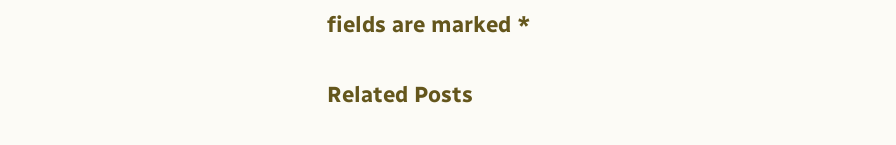fields are marked *

Related Posts